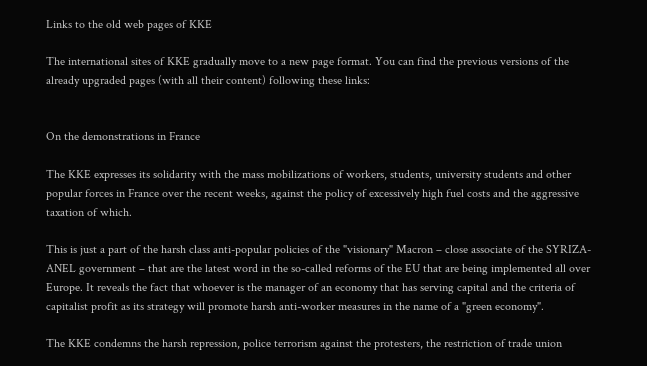Links to the old web pages of KKE

The international sites of KKE gradually move to a new page format. You can find the previous versions of the already upgraded pages (with all their content) following these links:


On the demonstrations in France

The KKE expresses its solidarity with the mass mobilizations of workers, students, university students and other popular forces in France over the recent weeks, against the policy of excessively high fuel costs and the aggressive taxation of which.

This is just a part of the harsh class anti-popular policies of the "visionary" Macron – close associate of the SYRIZA-ANEL government – that are the latest word in the so-called reforms of the EU that are being implemented all over Europe. It reveals the fact that whoever is the manager of an economy that has serving capital and the criteria of capitalist profit as its strategy will promote harsh anti-worker measures in the name of a "green economy".

The KKE condemns the harsh repression, police terrorism against the protesters, the restriction of trade union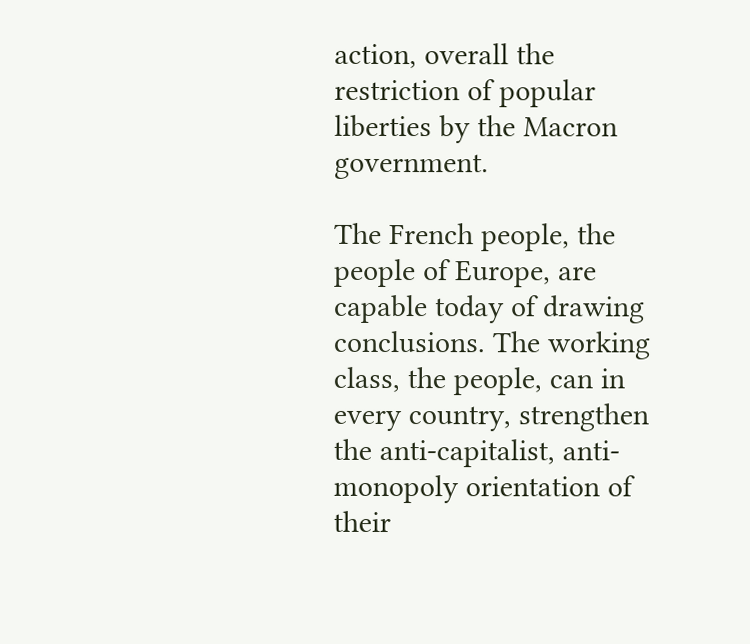action, overall the restriction of popular liberties by the Macron government.

The French people, the people of Europe, are capable today of drawing conclusions. The working class, the people, can in every country, strengthen the anti-capitalist, anti-monopoly orientation of their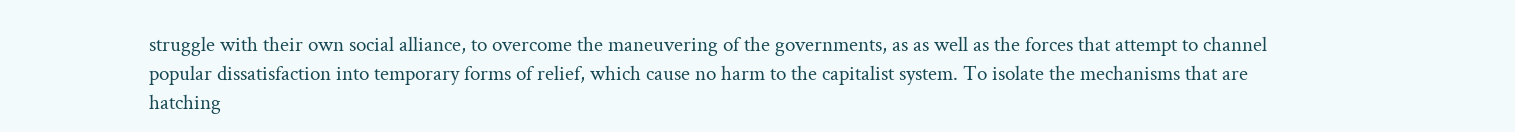struggle with their own social alliance, to overcome the maneuvering of the governments, as as well as the forces that attempt to channel popular dissatisfaction into temporary forms of relief, which cause no harm to the capitalist system. To isolate the mechanisms that are hatching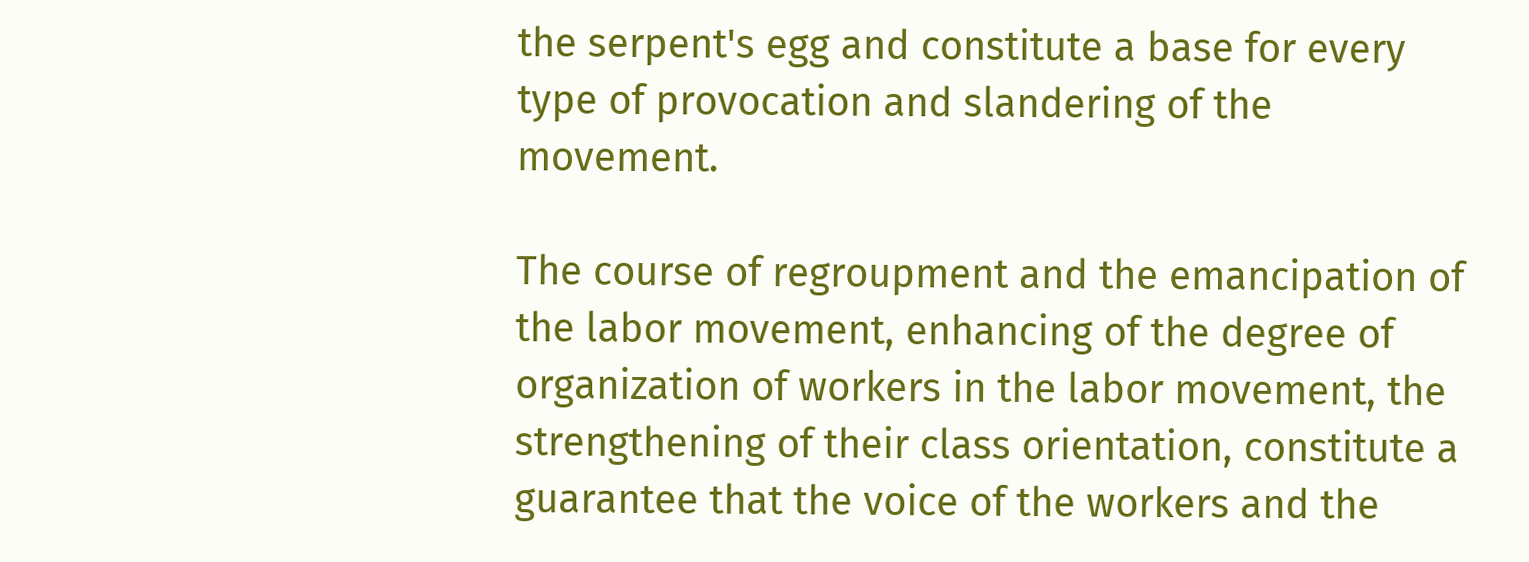the serpent's egg and constitute a base for every type of provocation and slandering of the movement.

The course of regroupment and the emancipation of the labor movement, enhancing of the degree of organization of workers in the labor movement, the strengthening of their class orientation, constitute a guarantee that the voice of the workers and the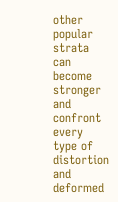other popular strata can become stronger and confront every type of distortion and deformed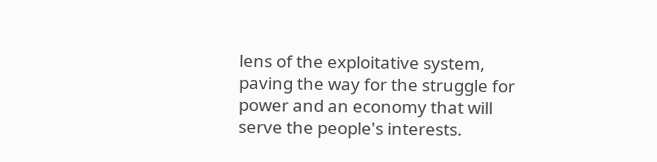lens of the exploitative system, paving the way for the struggle for power and an economy that will serve the people's interests.